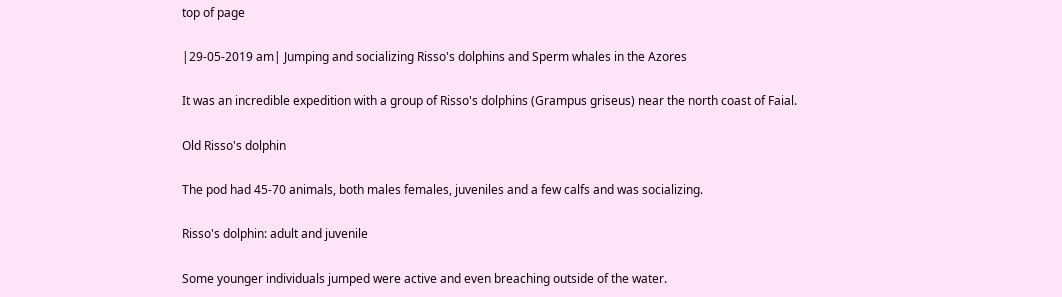top of page

|29-05-2019 am| Jumping and socializing Risso's dolphins and Sperm whales in the Azores

It was an incredible expedition with a group of Risso's dolphins (Grampus griseus) near the north coast of Faial.

Old Risso's dolphin

The pod had 45-70 animals, both males females, juveniles and a few calfs and was socializing.

Risso's dolphin: adult and juvenile

Some younger individuals jumped were active and even breaching outside of the water.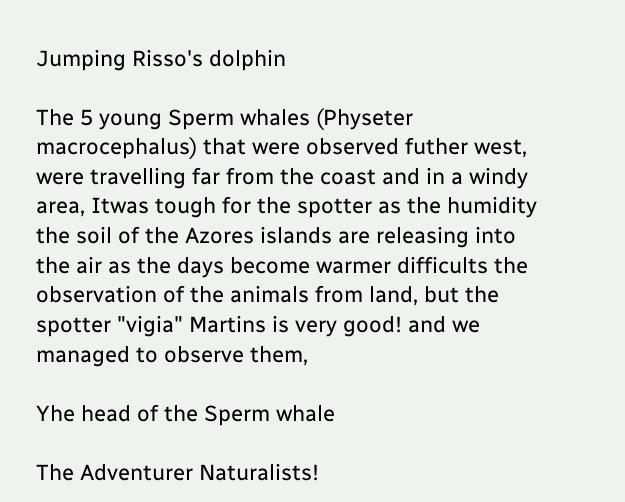Jumping Risso's dolphin

The 5 young Sperm whales (Physeter macrocephalus) that were observed futher west, were travelling far from the coast and in a windy area, Itwas tough for the spotter as the humidity the soil of the Azores islands are releasing into the air as the days become warmer difficults the observation of the animals from land, but the spotter "vigia" Martins is very good! and we managed to observe them,

Yhe head of the Sperm whale

The Adventurer Naturalists!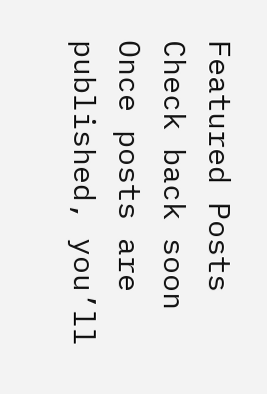Featured Posts
Check back soon
Once posts are published, you’ll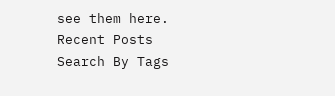see them here.
Recent Posts
Search By Tags